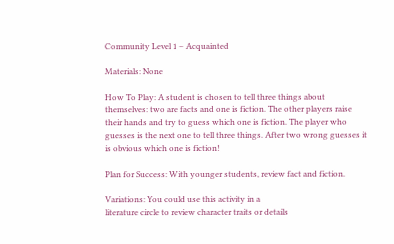Community Level 1 – Acquainted

Materials: None

How To Play: A student is chosen to tell three things about
themselves: two are facts and one is fiction. The other players raise
their hands and try to guess which one is fiction. The player who
guesses is the next one to tell three things. After two wrong guesses it
is obvious which one is fiction!

Plan for Success: With younger students, review fact and fiction.

Variations: You could use this activity in a
literature circle to review character traits or details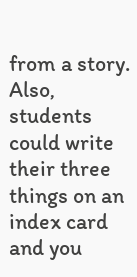from a story.
Also, students could write their three things on an index card and you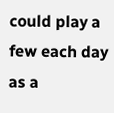could play a few each day as a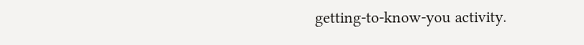getting-to-know-you activity.